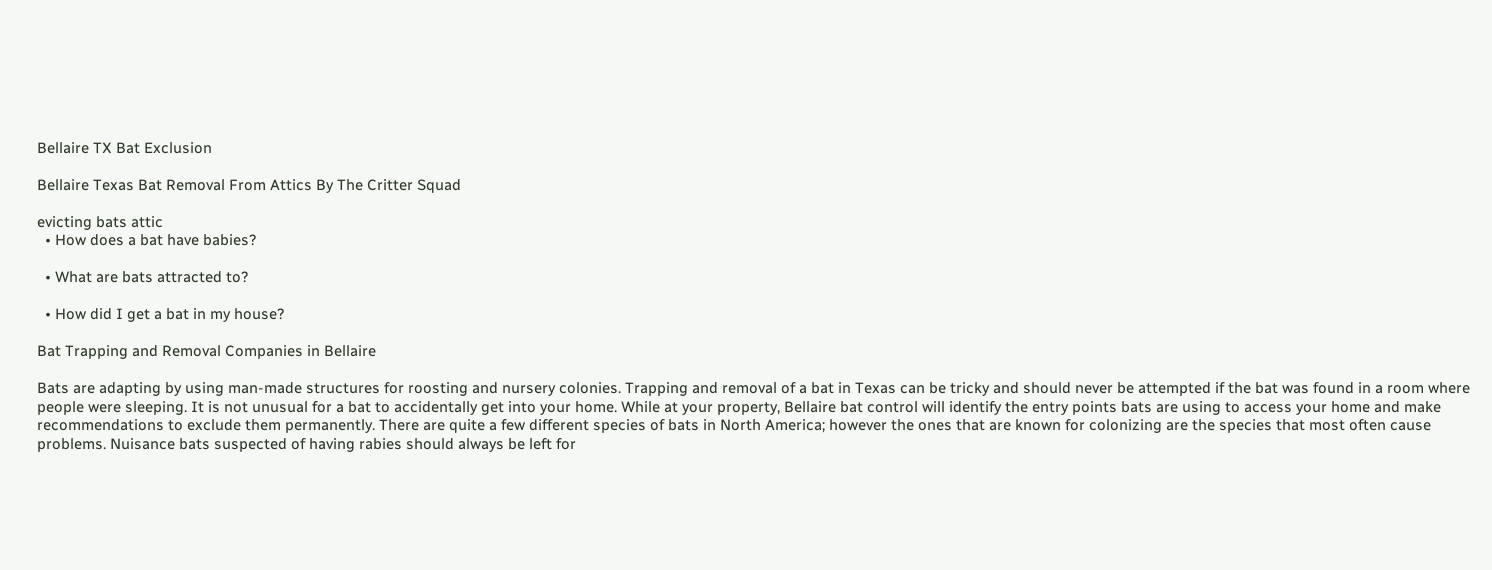Bellaire TX Bat Exclusion

Bellaire Texas Bat Removal From Attics By The Critter Squad

evicting bats attic
  • How does a bat have babies?

  • What are bats attracted to?

  • How did I get a bat in my house?

Bat Trapping and Removal Companies in Bellaire

Bats are adapting by using man-made structures for roosting and nursery colonies. Trapping and removal of a bat in Texas can be tricky and should never be attempted if the bat was found in a room where people were sleeping. It is not unusual for a bat to accidentally get into your home. While at your property, Bellaire bat control will identify the entry points bats are using to access your home and make recommendations to exclude them permanently. There are quite a few different species of bats in North America; however the ones that are known for colonizing are the species that most often cause problems. Nuisance bats suspected of having rabies should always be left for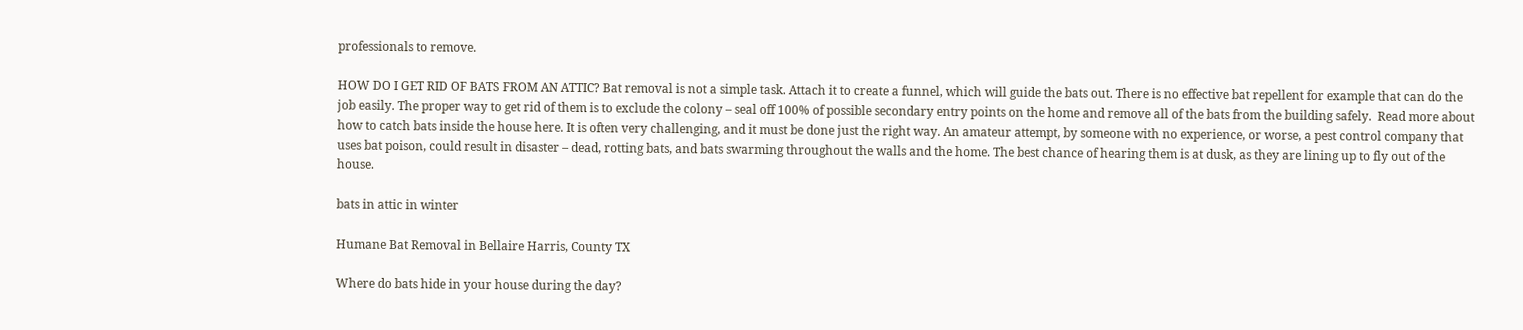professionals to remove.

HOW DO I GET RID OF BATS FROM AN ATTIC? Bat removal is not a simple task. Attach it to create a funnel, which will guide the bats out. There is no effective bat repellent for example that can do the job easily. The proper way to get rid of them is to exclude the colony – seal off 100% of possible secondary entry points on the home and remove all of the bats from the building safely.  Read more about how to catch bats inside the house here. It is often very challenging, and it must be done just the right way. An amateur attempt, by someone with no experience, or worse, a pest control company that uses bat poison, could result in disaster – dead, rotting bats, and bats swarming throughout the walls and the home. The best chance of hearing them is at dusk, as they are lining up to fly out of the house.

bats in attic in winter

Humane Bat Removal in Bellaire Harris, County TX

Where do bats hide in your house during the day?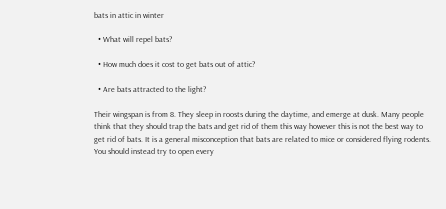bats in attic in winter

  • What will repel bats?

  • How much does it cost to get bats out of attic?

  • Are bats attracted to the light?

Their wingspan is from 8. They sleep in roosts during the daytime, and emerge at dusk. Many people think that they should trap the bats and get rid of them this way however this is not the best way to get rid of bats. It is a general misconception that bats are related to mice or considered flying rodents. You should instead try to open every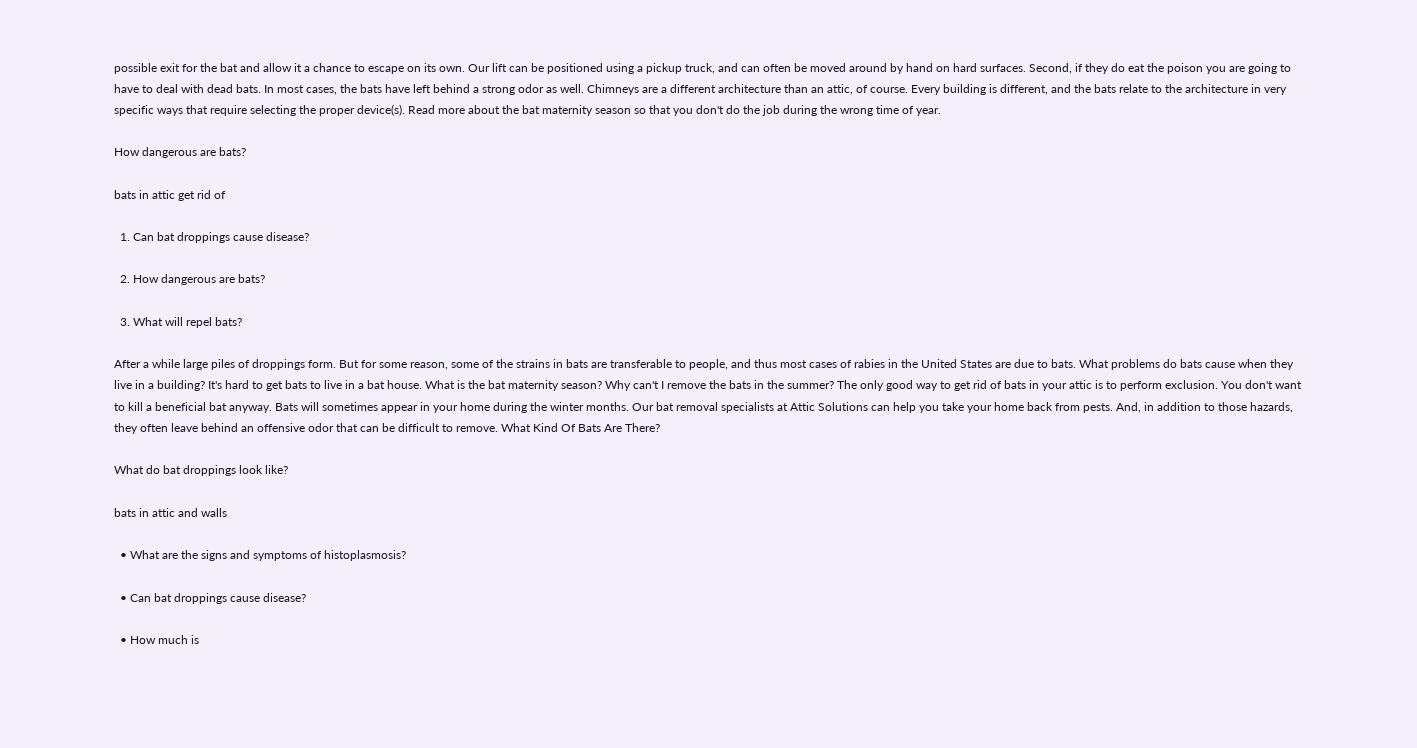possible exit for the bat and allow it a chance to escape on its own. Our lift can be positioned using a pickup truck, and can often be moved around by hand on hard surfaces. Second, if they do eat the poison you are going to have to deal with dead bats. In most cases, the bats have left behind a strong odor as well. Chimneys are a different architecture than an attic, of course. Every building is different, and the bats relate to the architecture in very specific ways that require selecting the proper device(s). Read more about the bat maternity season so that you don't do the job during the wrong time of year.

How dangerous are bats?

bats in attic get rid of

  1. Can bat droppings cause disease?

  2. How dangerous are bats?

  3. What will repel bats?

After a while large piles of droppings form. But for some reason, some of the strains in bats are transferable to people, and thus most cases of rabies in the United States are due to bats. What problems do bats cause when they live in a building? It's hard to get bats to live in a bat house. What is the bat maternity season? Why can't I remove the bats in the summer? The only good way to get rid of bats in your attic is to perform exclusion. You don't want to kill a beneficial bat anyway. Bats will sometimes appear in your home during the winter months. Our bat removal specialists at Attic Solutions can help you take your home back from pests. And, in addition to those hazards, they often leave behind an offensive odor that can be difficult to remove. What Kind Of Bats Are There?

What do bat droppings look like?

bats in attic and walls

  • What are the signs and symptoms of histoplasmosis?

  • Can bat droppings cause disease?

  • How much is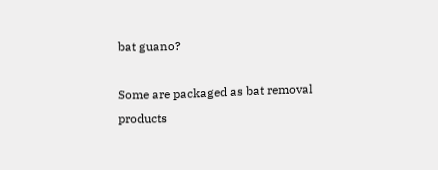bat guano?

Some are packaged as bat removal products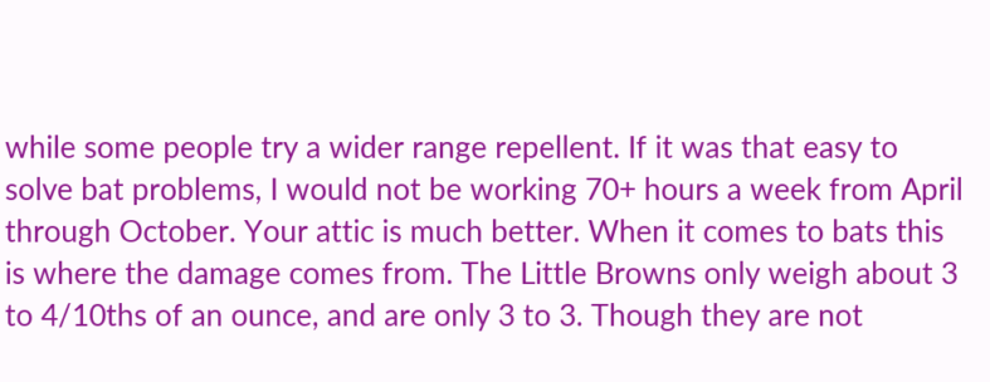while some people try a wider range repellent. If it was that easy to solve bat problems, I would not be working 70+ hours a week from April through October. Your attic is much better. When it comes to bats this is where the damage comes from. The Little Browns only weigh about 3 to 4/10ths of an ounce, and are only 3 to 3. Though they are not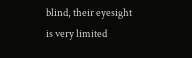blind, their eyesight is very limited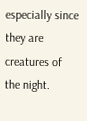especially since they are creatures of the night.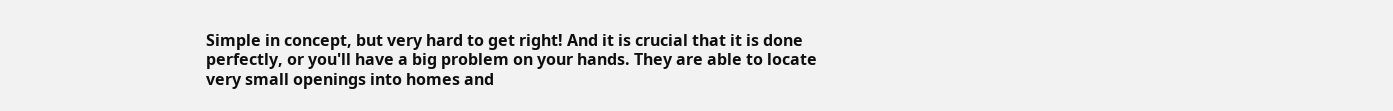Simple in concept, but very hard to get right! And it is crucial that it is done perfectly, or you'll have a big problem on your hands. They are able to locate very small openings into homes and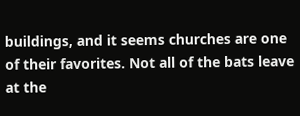buildings, and it seems churches are one of their favorites. Not all of the bats leave at the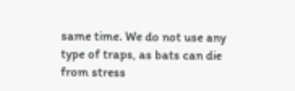same time. We do not use any type of traps, as bats can die from stress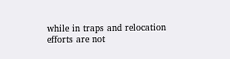while in traps and relocation efforts are not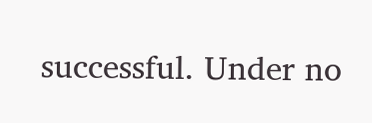successful. Under no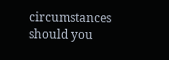circumstances should you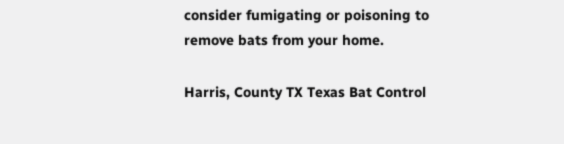consider fumigating or poisoning to remove bats from your home.

Harris, County TX Texas Bat Control